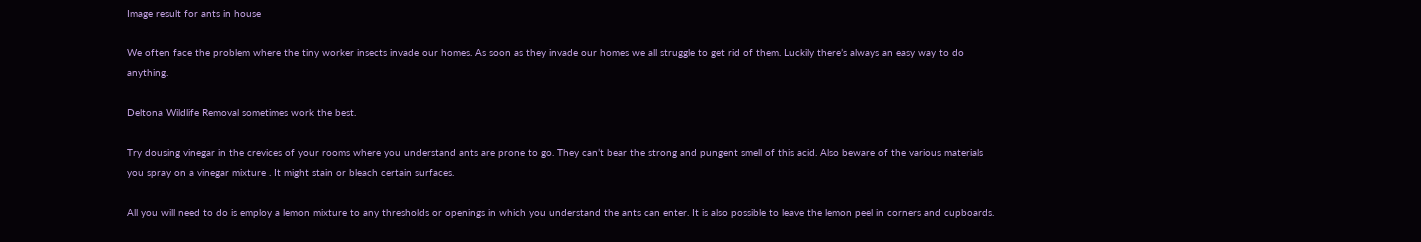Image result for ants in house

We often face the problem where the tiny worker insects invade our homes. As soon as they invade our homes we all struggle to get rid of them. Luckily there’s always an easy way to do anything.

Deltona Wildlife Removal sometimes work the best.

Try dousing vinegar in the crevices of your rooms where you understand ants are prone to go. They can’t bear the strong and pungent smell of this acid. Also beware of the various materials you spray on a vinegar mixture . It might stain or bleach certain surfaces.

All you will need to do is employ a lemon mixture to any thresholds or openings in which you understand the ants can enter. It is also possible to leave the lemon peel in corners and cupboards.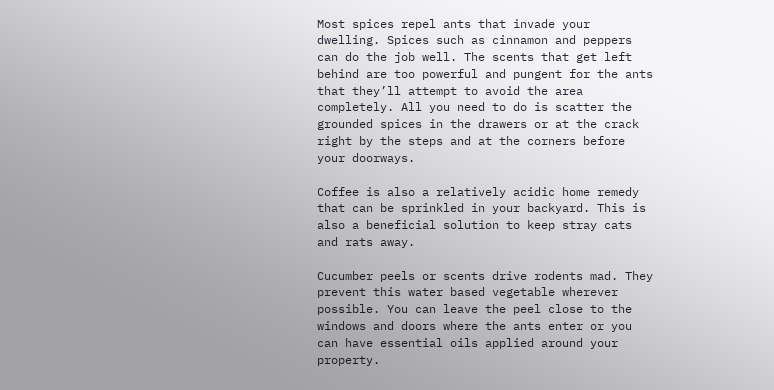Most spices repel ants that invade your dwelling. Spices such as cinnamon and peppers can do the job well. The scents that get left behind are too powerful and pungent for the ants that they’ll attempt to avoid the area completely. All you need to do is scatter the grounded spices in the drawers or at the crack right by the steps and at the corners before your doorways.

Coffee is also a relatively acidic home remedy that can be sprinkled in your backyard. This is also a beneficial solution to keep stray cats and rats away.

Cucumber peels or scents drive rodents mad. They prevent this water based vegetable wherever possible. You can leave the peel close to the windows and doors where the ants enter or you can have essential oils applied around your property.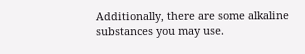Additionally, there are some alkaline substances you may use.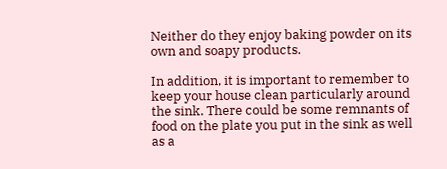Neither do they enjoy baking powder on its own and soapy products.

In addition, it is important to remember to keep your house clean particularly around the sink. There could be some remnants of food on the plate you put in the sink as well as a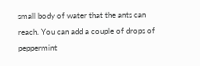small body of water that the ants can reach. You can add a couple of drops of peppermint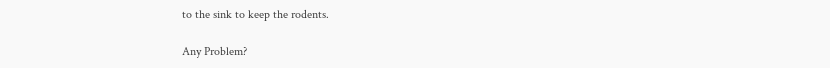to the sink to keep the rodents.

Any Problem?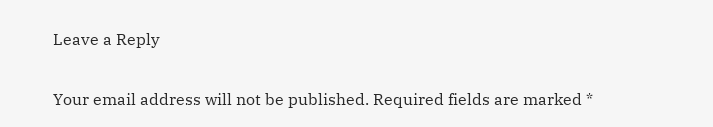Leave a Reply

Your email address will not be published. Required fields are marked *